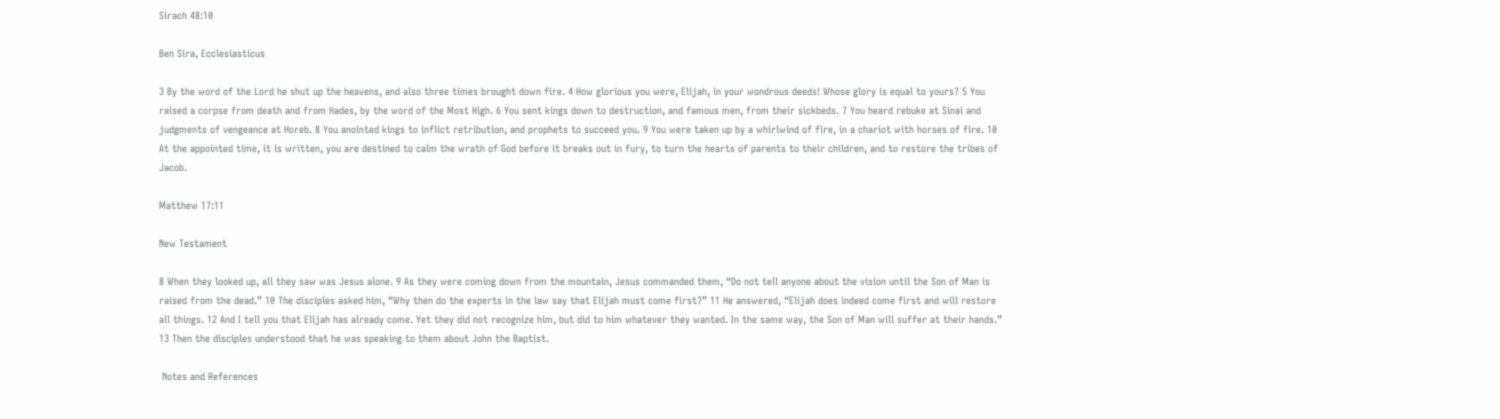Sirach 48:10

Ben Sira, Ecclesiasticus

3 By the word of the Lord he shut up the heavens, and also three times brought down fire. 4 How glorious you were, Elijah, in your wondrous deeds! Whose glory is equal to yours? 5 You raised a corpse from death and from Hades, by the word of the Most High. 6 You sent kings down to destruction, and famous men, from their sickbeds. 7 You heard rebuke at Sinai and judgments of vengeance at Horeb. 8 You anointed kings to inflict retribution, and prophets to succeed you. 9 You were taken up by a whirlwind of fire, in a chariot with horses of fire. 10 At the appointed time, it is written, you are destined to calm the wrath of God before it breaks out in fury, to turn the hearts of parents to their children, and to restore the tribes of Jacob.

Matthew 17:11

New Testament

8 When they looked up, all they saw was Jesus alone. 9 As they were coming down from the mountain, Jesus commanded them, “Do not tell anyone about the vision until the Son of Man is raised from the dead.” 10 The disciples asked him, “Why then do the experts in the law say that Elijah must come first?” 11 He answered, “Elijah does indeed come first and will restore all things. 12 And I tell you that Elijah has already come. Yet they did not recognize him, but did to him whatever they wanted. In the same way, the Son of Man will suffer at their hands.” 13 Then the disciples understood that he was speaking to them about John the Baptist.

 Notes and References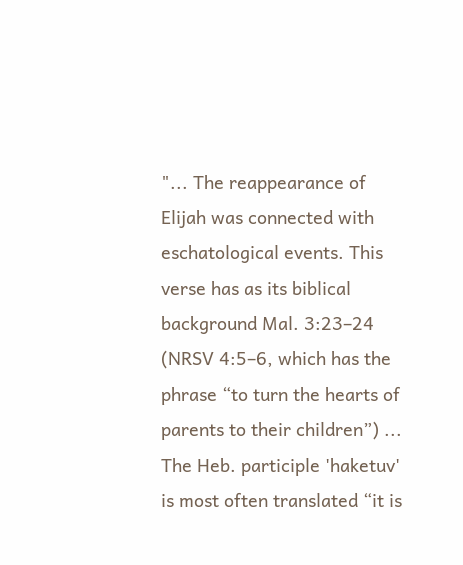"... The reappearance of Elijah was connected with eschatological events. This verse has as its biblical background Mal. 3:23–24 (NRSV 4:5–6, which has the phrase “to turn the hearts of parents to their children”) ... The Heb. participle 'haketuv' is most often translated “it is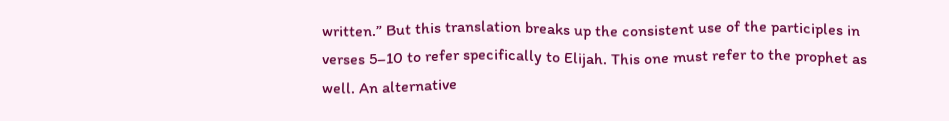written.” But this translation breaks up the consistent use of the participles in verses 5–10 to refer specifically to Elijah. This one must refer to the prophet as well. An alternative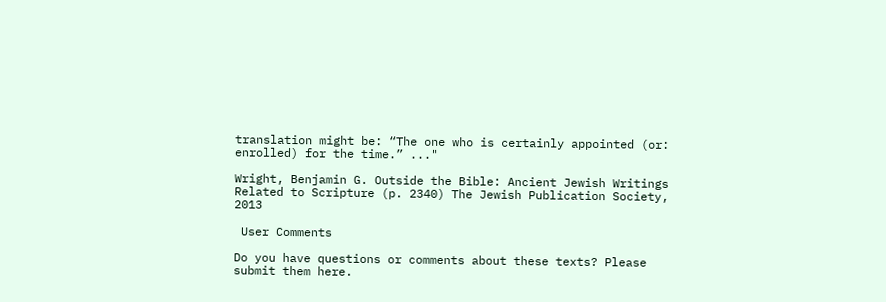translation might be: “The one who is certainly appointed (or: enrolled) for the time.” ..."

Wright, Benjamin G. Outside the Bible: Ancient Jewish Writings Related to Scripture (p. 2340) The Jewish Publication Society, 2013

 User Comments

Do you have questions or comments about these texts? Please submit them here.